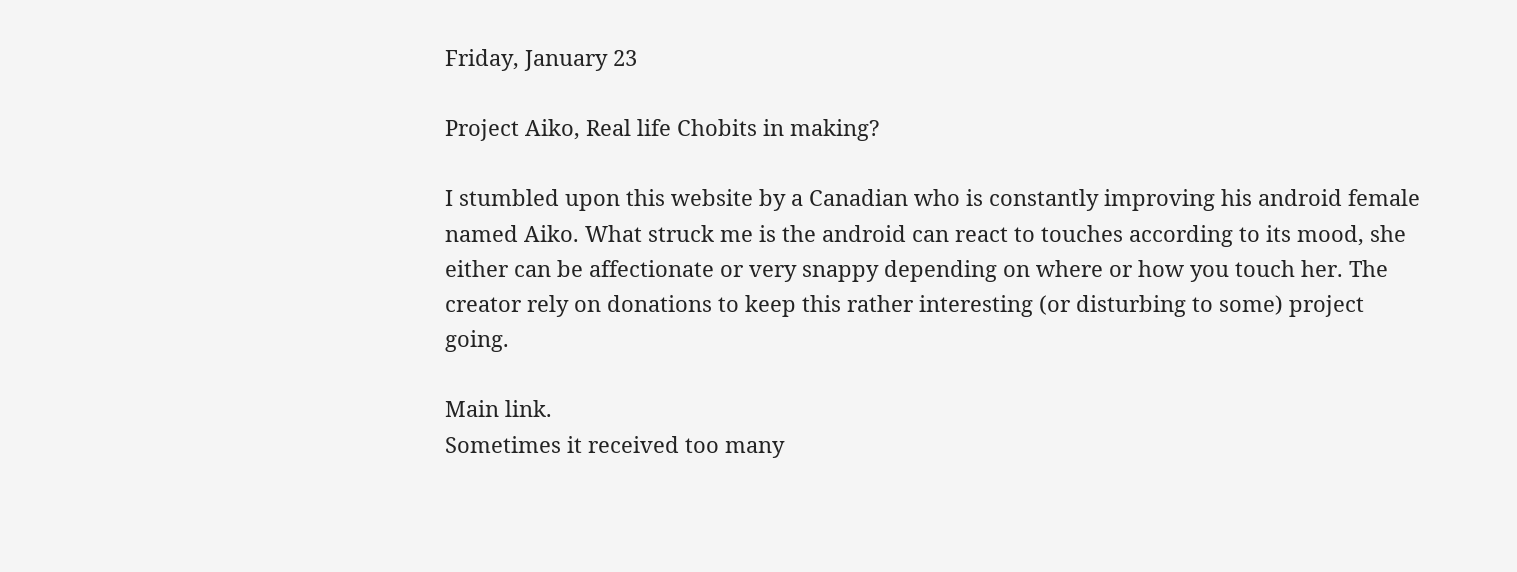Friday, January 23

Project Aiko, Real life Chobits in making?

I stumbled upon this website by a Canadian who is constantly improving his android female named Aiko. What struck me is the android can react to touches according to its mood, she either can be affectionate or very snappy depending on where or how you touch her. The creator rely on donations to keep this rather interesting (or disturbing to some) project going.

Main link.
Sometimes it received too many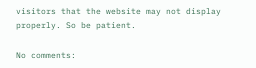visitors that the website may not display properly. So be patient.

No comments: